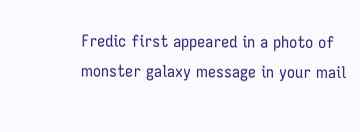Fredic first appeared in a photo of monster galaxy message in your mail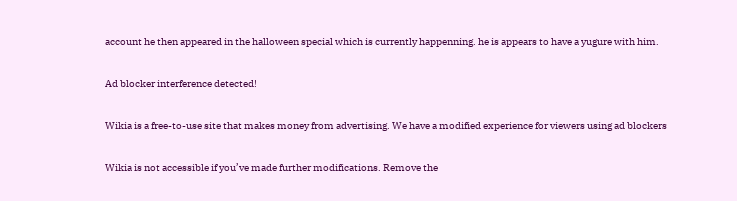account he then appeared in the halloween special which is currently happenning. he is appears to have a yugure with him.

Ad blocker interference detected!

Wikia is a free-to-use site that makes money from advertising. We have a modified experience for viewers using ad blockers

Wikia is not accessible if you’ve made further modifications. Remove the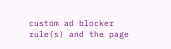custom ad blocker rule(s) and the page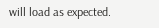will load as expected.